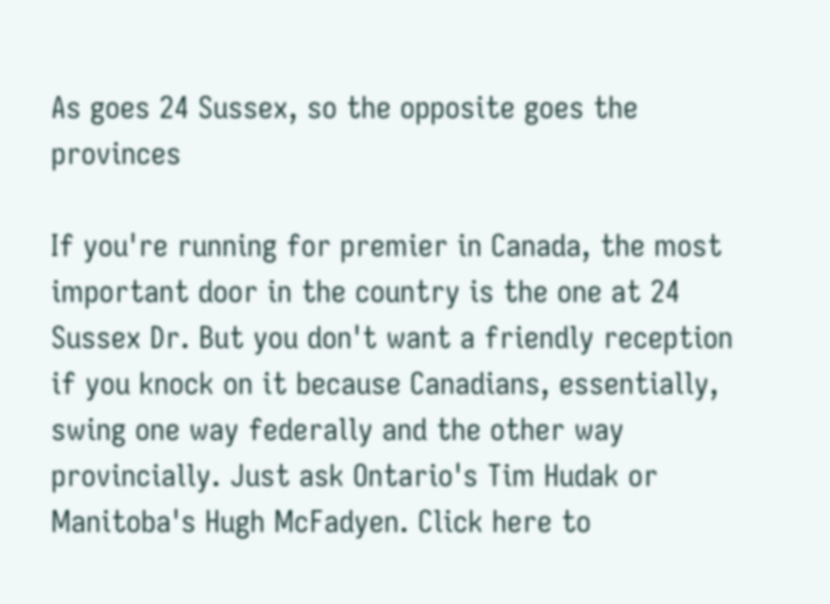As goes 24 Sussex, so the opposite goes the provinces

If you're running for premier in Canada, the most important door in the country is the one at 24 Sussex Dr. But you don't want a friendly reception if you knock on it because Canadians, essentially, swing one way federally and the other way provincially. Just ask Ontario's Tim Hudak or Manitoba's Hugh McFadyen. Click here to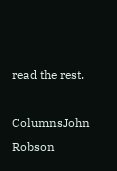read the rest.

ColumnsJohn Robson